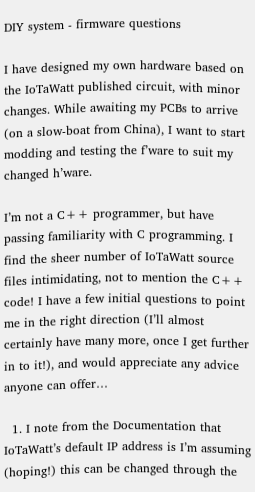DIY system - firmware questions

I have designed my own hardware based on the IoTaWatt published circuit, with minor changes. While awaiting my PCBs to arrive (on a slow-boat from China), I want to start modding and testing the f’ware to suit my changed h’ware.

I’m not a C++ programmer, but have passing familiarity with C programming. I find the sheer number of IoTaWatt source files intimidating, not to mention the C++ code! I have a few initial questions to point me in the right direction (I’ll almost certainly have many more, once I get further in to it!), and would appreciate any advice anyone can offer…

  1. I note from the Documentation that IoTaWatt’s default IP address is I’m assuming (hoping!) this can be changed through the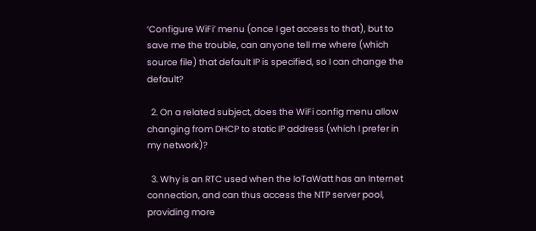‘Configure WiFi’ menu (once I get access to that), but to save me the trouble, can anyone tell me where (which source file) that default IP is specified, so I can change the default?

  2. On a related subject, does the WiFi config menu allow changing from DHCP to static IP address (which I prefer in my network)?

  3. Why is an RTC used when the IoTaWatt has an Internet connection, and can thus access the NTP server pool, providing more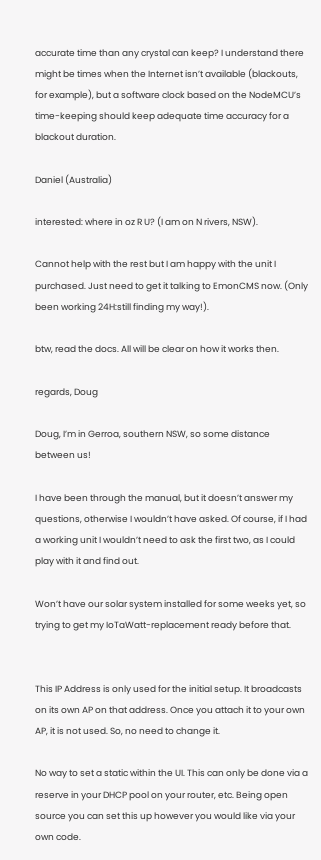accurate time than any crystal can keep? I understand there might be times when the Internet isn’t available (blackouts, for example), but a software clock based on the NodeMCU’s time-keeping should keep adequate time accuracy for a blackout duration.

Daniel (Australia)

interested: where in oz R U? (I am on N rivers, NSW).

Cannot help with the rest but I am happy with the unit I purchased. Just need to get it talking to EmonCMS now. (Only been working 24H:still finding my way!).

btw, read the docs. All will be clear on how it works then.

regards, Doug

Doug, I’m in Gerroa, southern NSW, so some distance between us!

I have been through the manual, but it doesn’t answer my questions, otherwise I wouldn’t have asked. Of course, if I had a working unit I wouldn’t need to ask the first two, as I could play with it and find out.

Won’t have our solar system installed for some weeks yet, so trying to get my IoTaWatt-replacement ready before that.


This IP Address is only used for the initial setup. It broadcasts on its own AP on that address. Once you attach it to your own AP, it is not used. So, no need to change it.

No way to set a static within the UI. This can only be done via a reserve in your DHCP pool on your router, etc. Being open source you can set this up however you would like via your own code.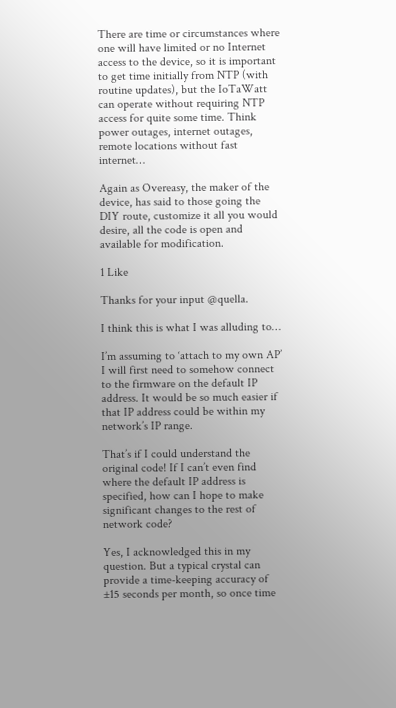There are time or circumstances where one will have limited or no Internet access to the device, so it is important to get time initially from NTP (with routine updates), but the IoTaWatt can operate without requiring NTP access for quite some time. Think power outages, internet outages, remote locations without fast internet…

Again as Overeasy, the maker of the device, has said to those going the DIY route, customize it all you would desire, all the code is open and available for modification.

1 Like

Thanks for your input @quella.

I think this is what I was alluding to…

I’m assuming to ‘attach to my own AP’ I will first need to somehow connect to the firmware on the default IP address. It would be so much easier if that IP address could be within my network’s IP range.

That’s if I could understand the original code! If I can’t even find where the default IP address is specified, how can I hope to make significant changes to the rest of network code?

Yes, I acknowledged this in my question. But a typical crystal can provide a time-keeping accuracy of ±15 seconds per month, so once time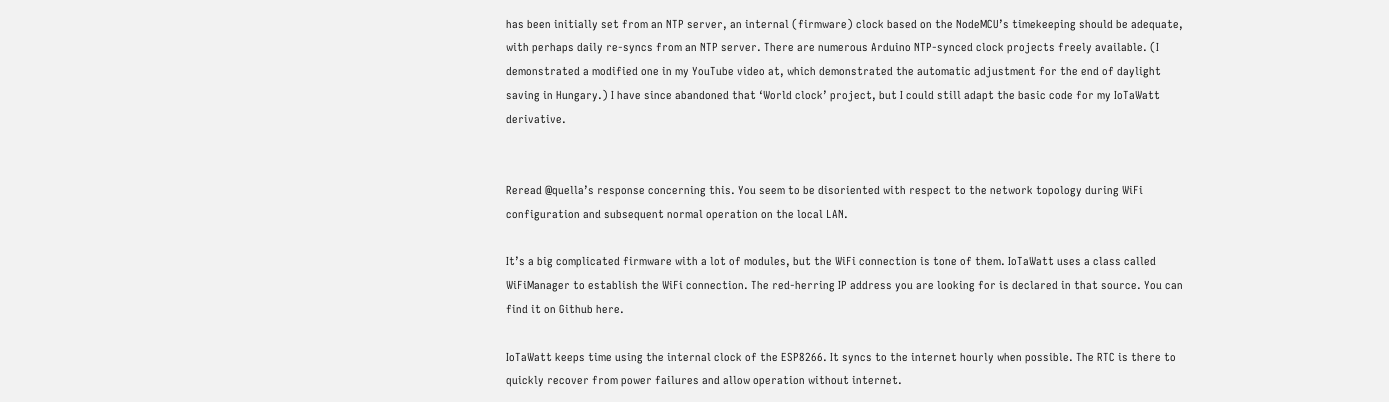has been initially set from an NTP server, an internal (firmware) clock based on the NodeMCU’s timekeeping should be adequate, with perhaps daily re-syncs from an NTP server. There are numerous Arduino NTP-synced clock projects freely available. (I demonstrated a modified one in my YouTube video at, which demonstrated the automatic adjustment for the end of daylight saving in Hungary.) I have since abandoned that ‘World clock’ project, but I could still adapt the basic code for my IoTaWatt derivative.


Reread @quella’s response concerning this. You seem to be disoriented with respect to the network topology during WiFi configuration and subsequent normal operation on the local LAN.

It’s a big complicated firmware with a lot of modules, but the WiFi connection is tone of them. IoTaWatt uses a class called WiFiManager to establish the WiFi connection. The red-herring IP address you are looking for is declared in that source. You can find it on Github here.

IoTaWatt keeps time using the internal clock of the ESP8266. It syncs to the internet hourly when possible. The RTC is there to quickly recover from power failures and allow operation without internet.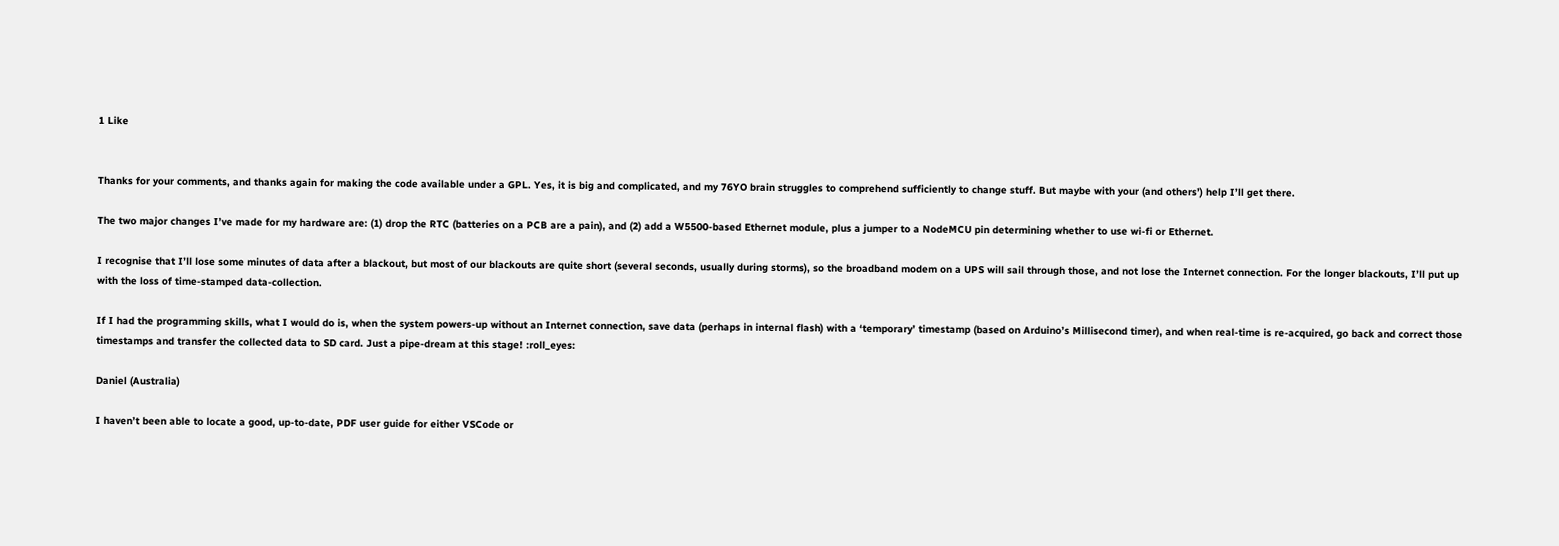1 Like


Thanks for your comments, and thanks again for making the code available under a GPL. Yes, it is big and complicated, and my 76YO brain struggles to comprehend sufficiently to change stuff. But maybe with your (and others’) help I’ll get there.

The two major changes I’ve made for my hardware are: (1) drop the RTC (batteries on a PCB are a pain), and (2) add a W5500-based Ethernet module, plus a jumper to a NodeMCU pin determining whether to use wi-fi or Ethernet.

I recognise that I’ll lose some minutes of data after a blackout, but most of our blackouts are quite short (several seconds, usually during storms), so the broadband modem on a UPS will sail through those, and not lose the Internet connection. For the longer blackouts, I’ll put up with the loss of time-stamped data-collection.

If I had the programming skills, what I would do is, when the system powers-up without an Internet connection, save data (perhaps in internal flash) with a ‘temporary’ timestamp (based on Arduino’s Millisecond timer), and when real-time is re-acquired, go back and correct those timestamps and transfer the collected data to SD card. Just a pipe-dream at this stage! :roll_eyes:

Daniel (Australia)

I haven’t been able to locate a good, up-to-date, PDF user guide for either VSCode or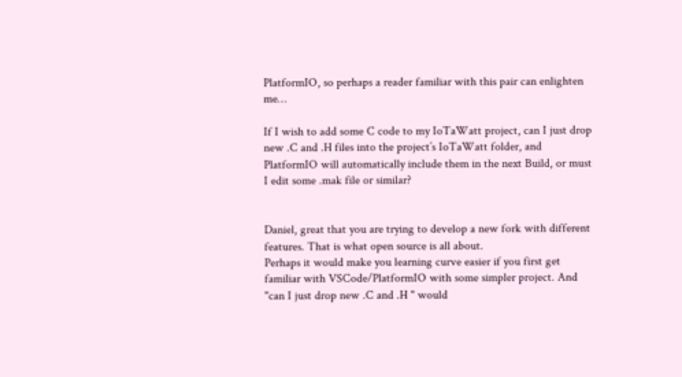PlatformIO, so perhaps a reader familiar with this pair can enlighten me…

If I wish to add some C code to my IoTaWatt project, can I just drop new .C and .H files into the project’s IoTaWatt folder, and PlatformIO will automatically include them in the next Build, or must I edit some .mak file or similar?


Daniel, great that you are trying to develop a new fork with different features. That is what open source is all about.
Perhaps it would make you learning curve easier if you first get familiar with VSCode/PlatformIO with some simpler project. And "can I just drop new .C and .H " would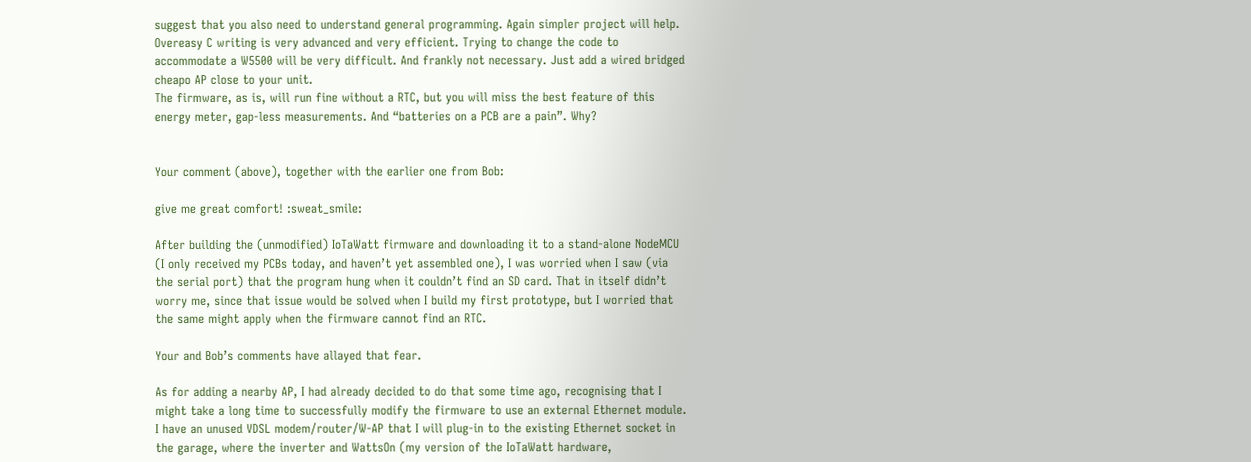suggest that you also need to understand general programming. Again simpler project will help.
Overeasy C writing is very advanced and very efficient. Trying to change the code to accommodate a W5500 will be very difficult. And frankly not necessary. Just add a wired bridged cheapo AP close to your unit.
The firmware, as is, will run fine without a RTC, but you will miss the best feature of this energy meter, gap-less measurements. And “batteries on a PCB are a pain”. Why?


Your comment (above), together with the earlier one from Bob:

give me great comfort! :sweat_smile:

After building the (unmodified) IoTaWatt firmware and downloading it to a stand-alone NodeMCU (I only received my PCBs today, and haven’t yet assembled one), I was worried when I saw (via the serial port) that the program hung when it couldn’t find an SD card. That in itself didn’t worry me, since that issue would be solved when I build my first prototype, but I worried that the same might apply when the firmware cannot find an RTC.

Your and Bob’s comments have allayed that fear.

As for adding a nearby AP, I had already decided to do that some time ago, recognising that I might take a long time to successfully modify the firmware to use an external Ethernet module. I have an unused VDSL modem/router/W-AP that I will plug-in to the existing Ethernet socket in the garage, where the inverter and WattsOn (my version of the IoTaWatt hardware,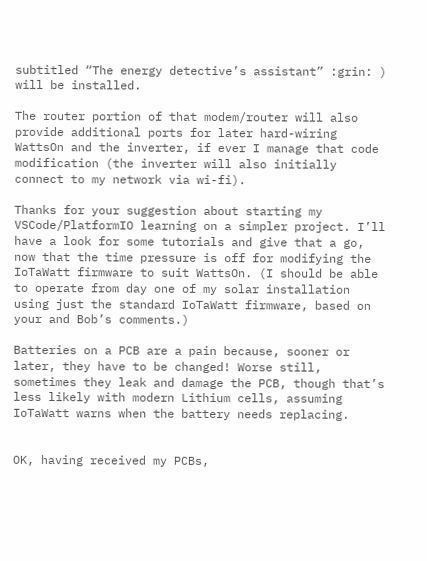subtitled “The energy detective’s assistant” :grin: ) will be installed.

The router portion of that modem/router will also provide additional ports for later hard-wiring WattsOn and the inverter, if ever I manage that code modification (the inverter will also initially connect to my network via wi-fi).

Thanks for your suggestion about starting my VSCode/PlatformIO learning on a simpler project. I’ll have a look for some tutorials and give that a go, now that the time pressure is off for modifying the IoTaWatt firmware to suit WattsOn. (I should be able to operate from day one of my solar installation using just the standard IoTaWatt firmware, based on your and Bob’s comments.)

Batteries on a PCB are a pain because, sooner or later, they have to be changed! Worse still, sometimes they leak and damage the PCB, though that’s less likely with modern Lithium cells, assuming IoTaWatt warns when the battery needs replacing.


OK, having received my PCBs,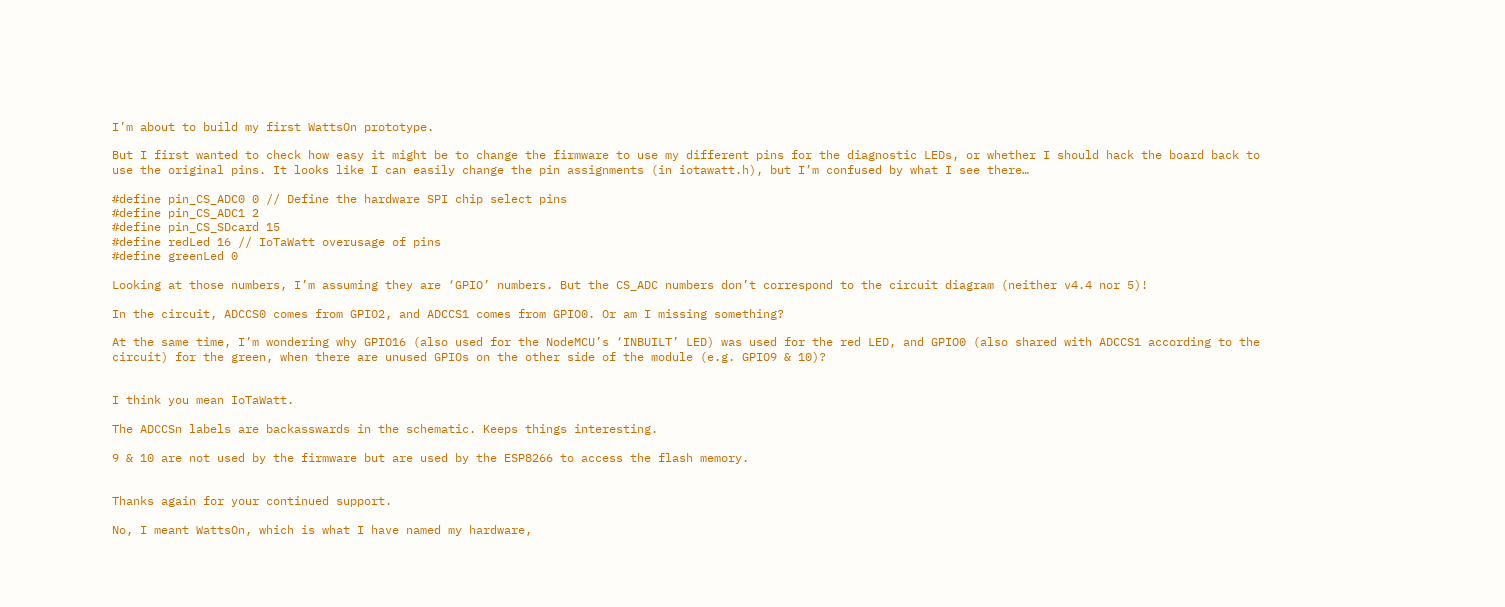I’m about to build my first WattsOn prototype.

But I first wanted to check how easy it might be to change the firmware to use my different pins for the diagnostic LEDs, or whether I should hack the board back to use the original pins. It looks like I can easily change the pin assignments (in iotawatt.h), but I’m confused by what I see there…

#define pin_CS_ADC0 0 // Define the hardware SPI chip select pins
#define pin_CS_ADC1 2
#define pin_CS_SDcard 15
#define redLed 16 // IoTaWatt overusage of pins
#define greenLed 0

Looking at those numbers, I’m assuming they are ‘GPIO’ numbers. But the CS_ADC numbers don’t correspond to the circuit diagram (neither v4.4 nor 5)!

In the circuit, ADCCS0 comes from GPIO2, and ADCCS1 comes from GPIO0. Or am I missing something?

At the same time, I’m wondering why GPIO16 (also used for the NodeMCU’s ‘INBUILT’ LED) was used for the red LED, and GPIO0 (also shared with ADCCS1 according to the circuit) for the green, when there are unused GPIOs on the other side of the module (e.g. GPIO9 & 10)?


I think you mean IoTaWatt.

The ADCCSn labels are backasswards in the schematic. Keeps things interesting.

9 & 10 are not used by the firmware but are used by the ESP8266 to access the flash memory.


Thanks again for your continued support.

No, I meant WattsOn, which is what I have named my hardware,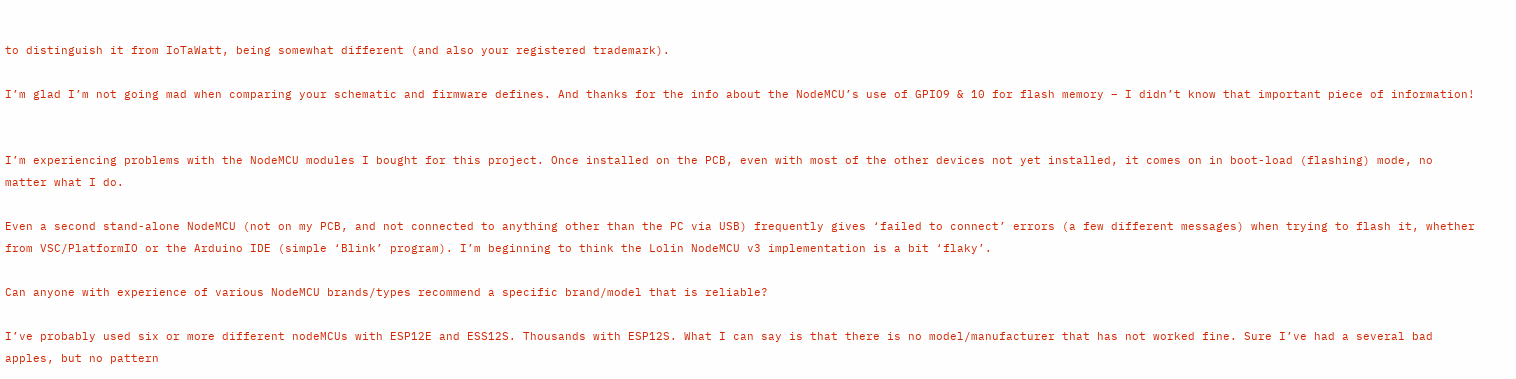to distinguish it from IoTaWatt, being somewhat different (and also your registered trademark).

I’m glad I’m not going mad when comparing your schematic and firmware defines. And thanks for the info about the NodeMCU’s use of GPIO9 & 10 for flash memory – I didn’t know that important piece of information!


I’m experiencing problems with the NodeMCU modules I bought for this project. Once installed on the PCB, even with most of the other devices not yet installed, it comes on in boot-load (flashing) mode, no matter what I do.

Even a second stand-alone NodeMCU (not on my PCB, and not connected to anything other than the PC via USB) frequently gives ‘failed to connect’ errors (a few different messages) when trying to flash it, whether from VSC/PlatformIO or the Arduino IDE (simple ‘Blink’ program). I’m beginning to think the Lolin NodeMCU v3 implementation is a bit ‘flaky’.

Can anyone with experience of various NodeMCU brands/types recommend a specific brand/model that is reliable?

I’ve probably used six or more different nodeMCUs with ESP12E and ESS12S. Thousands with ESP12S. What I can say is that there is no model/manufacturer that has not worked fine. Sure I’ve had a several bad apples, but no pattern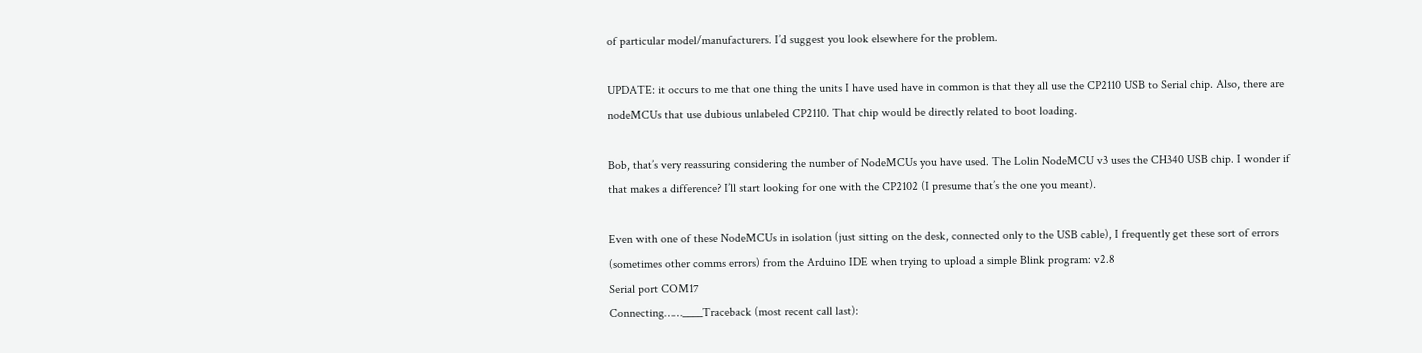of particular model/manufacturers. I’d suggest you look elsewhere for the problem.

UPDATE: it occurs to me that one thing the units I have used have in common is that they all use the CP2110 USB to Serial chip. Also, there are nodeMCUs that use dubious unlabeled CP2110. That chip would be directly related to boot loading.

Bob, that’s very reassuring considering the number of NodeMCUs you have used. The Lolin NodeMCU v3 uses the CH340 USB chip. I wonder if that makes a difference? I’ll start looking for one with the CP2102 (I presume that’s the one you meant).

Even with one of these NodeMCUs in isolation (just sitting on the desk, connected only to the USB cable), I frequently get these sort of errors (sometimes other comms errors) from the Arduino IDE when trying to upload a simple Blink program: v2.8
Serial port COM17
Connecting……____Traceback (most recent call last):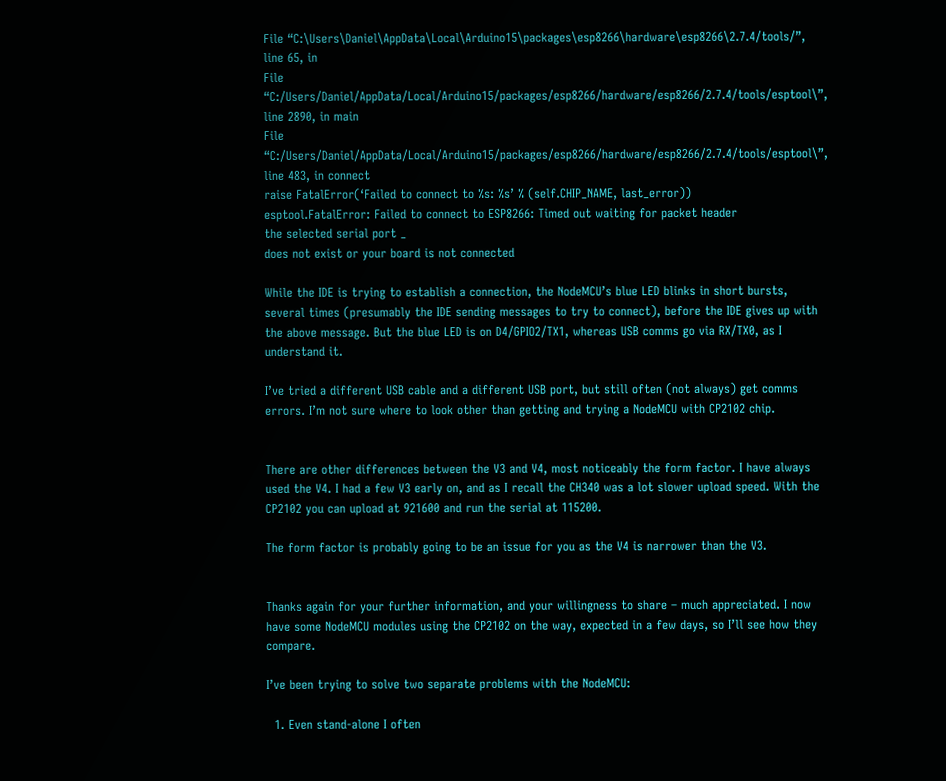File “C:\Users\Daniel\AppData\Local\Arduino15\packages\esp8266\hardware\esp8266\2.7.4/tools/”, line 65, in
File “C:/Users/Daniel/AppData/Local/Arduino15/packages/esp8266/hardware/esp8266/2.7.4/tools/esptool\”, line 2890, in main
File “C:/Users/Daniel/AppData/Local/Arduino15/packages/esp8266/hardware/esp8266/2.7.4/tools/esptool\”, line 483, in connect
raise FatalError(‘Failed to connect to %s: %s’ % (self.CHIP_NAME, last_error))
esptool.FatalError: Failed to connect to ESP8266: Timed out waiting for packet header
the selected serial port _
does not exist or your board is not connected

While the IDE is trying to establish a connection, the NodeMCU’s blue LED blinks in short bursts, several times (presumably the IDE sending messages to try to connect), before the IDE gives up with the above message. But the blue LED is on D4/GPIO2/TX1, whereas USB comms go via RX/TX0, as I understand it.

I’ve tried a different USB cable and a different USB port, but still often (not always) get comms errors. I’m not sure where to look other than getting and trying a NodeMCU with CP2102 chip.


There are other differences between the V3 and V4, most noticeably the form factor. I have always used the V4. I had a few V3 early on, and as I recall the CH340 was a lot slower upload speed. With the CP2102 you can upload at 921600 and run the serial at 115200.

The form factor is probably going to be an issue for you as the V4 is narrower than the V3.


Thanks again for your further information, and your willingness to share – much appreciated. I now have some NodeMCU modules using the CP2102 on the way, expected in a few days, so I’ll see how they compare.

I’ve been trying to solve two separate problems with the NodeMCU:

  1. Even stand-alone I often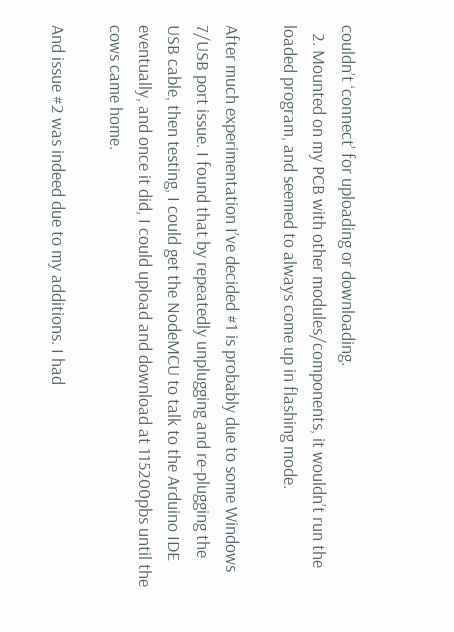couldn’t ‘connect’ for uploading or downloading.
  2. Mounted on my PCB with other modules/components, it wouldn’t run the loaded program, and seemed to always come up in flashing mode.

After much experimentation I’ve decided #1 is probably due to some Windows 7/USB port issue. I found that by repeatedly unplugging and re-plugging the USB cable, then testing, I could get the NodeMCU to talk to the Arduino IDE eventually, and once it did, I could upload and download at 115200pbs until the cows came home.

And issue #2 was indeed due to my additions. I had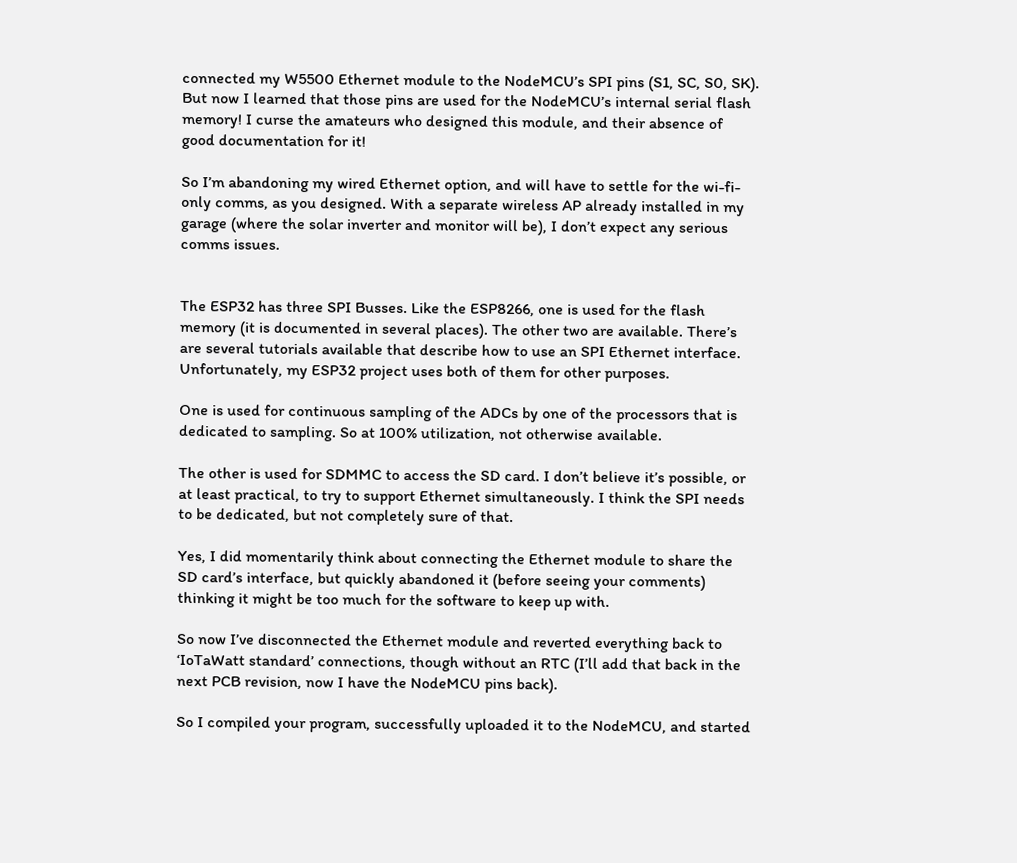connected my W5500 Ethernet module to the NodeMCU’s SPI pins (S1, SC, S0, SK). But now I learned that those pins are used for the NodeMCU’s internal serial flash memory! I curse the amateurs who designed this module, and their absence of good documentation for it!

So I’m abandoning my wired Ethernet option, and will have to settle for the wi-fi-only comms, as you designed. With a separate wireless AP already installed in my garage (where the solar inverter and monitor will be), I don’t expect any serious comms issues.


The ESP32 has three SPI Busses. Like the ESP8266, one is used for the flash memory (it is documented in several places). The other two are available. There’s are several tutorials available that describe how to use an SPI Ethernet interface. Unfortunately, my ESP32 project uses both of them for other purposes.

One is used for continuous sampling of the ADCs by one of the processors that is dedicated to sampling. So at 100% utilization, not otherwise available.

The other is used for SDMMC to access the SD card. I don’t believe it’s possible, or at least practical, to try to support Ethernet simultaneously. I think the SPI needs to be dedicated, but not completely sure of that.

Yes, I did momentarily think about connecting the Ethernet module to share the SD card’s interface, but quickly abandoned it (before seeing your comments) thinking it might be too much for the software to keep up with.

So now I’ve disconnected the Ethernet module and reverted everything back to ‘IoTaWatt standard’ connections, though without an RTC (I’ll add that back in the next PCB revision, now I have the NodeMCU pins back).

So I compiled your program, successfully uploaded it to the NodeMCU, and started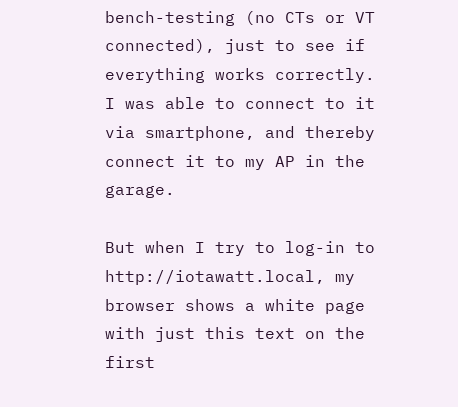bench-testing (no CTs or VT connected), just to see if everything works correctly. I was able to connect to it via smartphone, and thereby connect it to my AP in the garage.

But when I try to log-in to http://iotawatt.local, my browser shows a white page with just this text on the first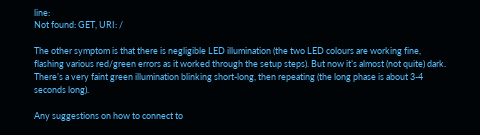line:
Not found: GET, URI: /

The other symptom is that there is negligible LED illumination (the two LED colours are working fine, flashing various red/green errors as it worked through the setup steps). But now it’s almost (not quite) dark. There’s a very faint green illumination blinking short-long, then repeating (the long phase is about 3-4 seconds long).

Any suggestions on how to connect to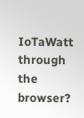IoTaWatt through the browser?